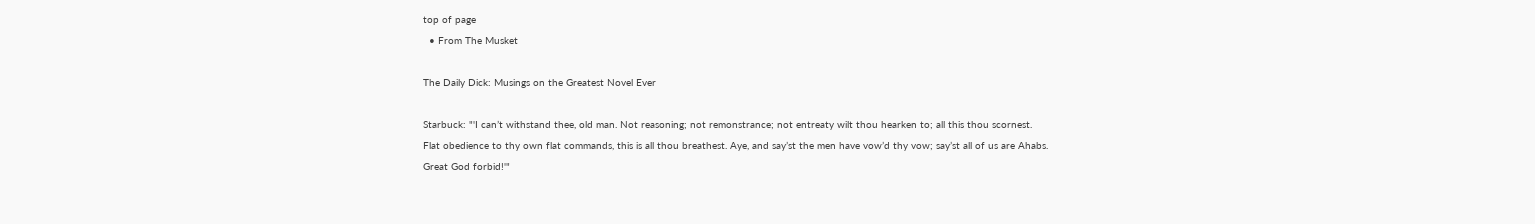top of page
  • From The Musket

The Daily Dick: Musings on the Greatest Novel Ever

Starbuck: "'I can’t withstand thee, old man. Not reasoning; not remonstrance; not entreaty wilt thou hearken to; all this thou scornest. Flat obedience to thy own flat commands, this is all thou breathest. Aye, and say’st the men have vow’d thy vow; say’st all of us are Ahabs. Great God forbid!'"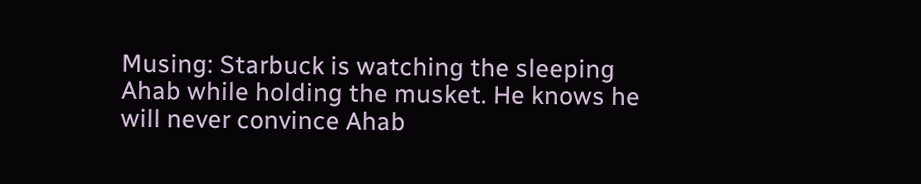Musing: Starbuck is watching the sleeping Ahab while holding the musket. He knows he will never convince Ahab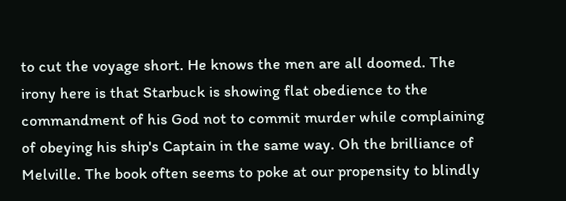to cut the voyage short. He knows the men are all doomed. The irony here is that Starbuck is showing flat obedience to the commandment of his God not to commit murder while complaining of obeying his ship's Captain in the same way. Oh the brilliance of Melville. The book often seems to poke at our propensity to blindly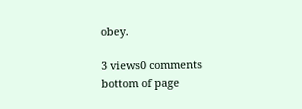obey.

3 views0 comments
bottom of page